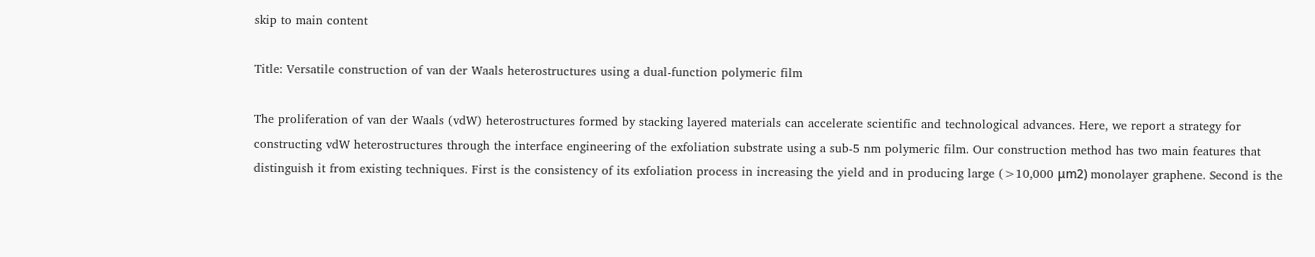skip to main content

Title: Versatile construction of van der Waals heterostructures using a dual-function polymeric film

The proliferation of van der Waals (vdW) heterostructures formed by stacking layered materials can accelerate scientific and technological advances. Here, we report a strategy for constructing vdW heterostructures through the interface engineering of the exfoliation substrate using a sub-5 nm polymeric film. Our construction method has two main features that distinguish it from existing techniques. First is the consistency of its exfoliation process in increasing the yield and in producing large (>10,000 μm2) monolayer graphene. Second is the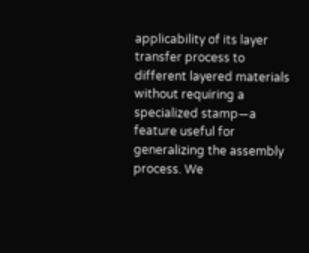applicability of its layer transfer process to different layered materials without requiring a specialized stamp—a feature useful for generalizing the assembly process. We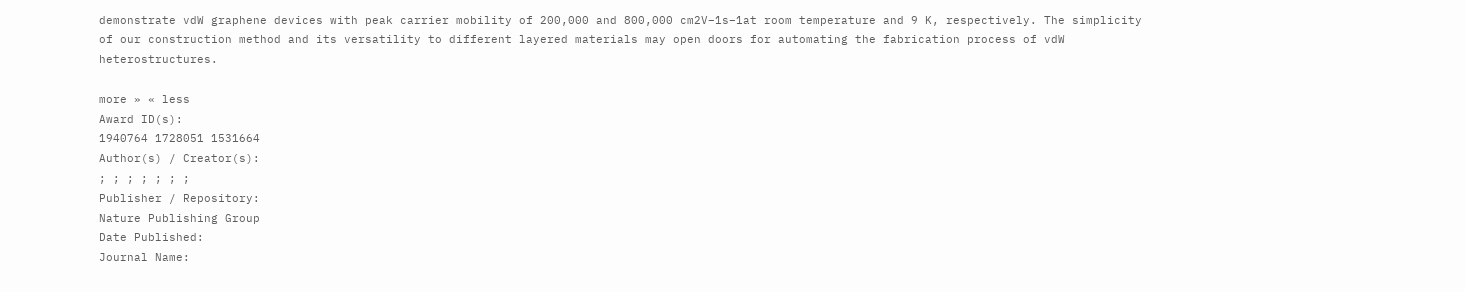demonstrate vdW graphene devices with peak carrier mobility of 200,000 and 800,000 cm2V−1s−1at room temperature and 9 K, respectively. The simplicity of our construction method and its versatility to different layered materials may open doors for automating the fabrication process of vdW heterostructures.

more » « less
Award ID(s):
1940764 1728051 1531664
Author(s) / Creator(s):
; ; ; ; ; ; ;
Publisher / Repository:
Nature Publishing Group
Date Published:
Journal Name: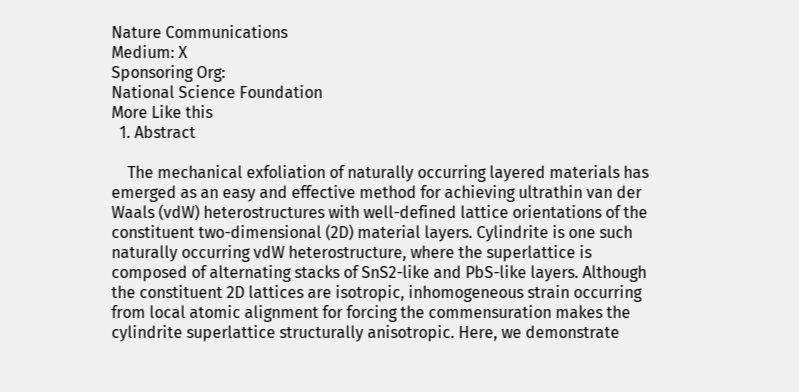Nature Communications
Medium: X
Sponsoring Org:
National Science Foundation
More Like this
  1. Abstract

    The mechanical exfoliation of naturally occurring layered materials has emerged as an easy and effective method for achieving ultrathin van der Waals (vdW) heterostructures with well-defined lattice orientations of the constituent two-dimensional (2D) material layers. Cylindrite is one such naturally occurring vdW heterostructure, where the superlattice is composed of alternating stacks of SnS2-like and PbS-like layers. Although the constituent 2D lattices are isotropic, inhomogeneous strain occurring from local atomic alignment for forcing the commensuration makes the cylindrite superlattice structurally anisotropic. Here, we demonstrate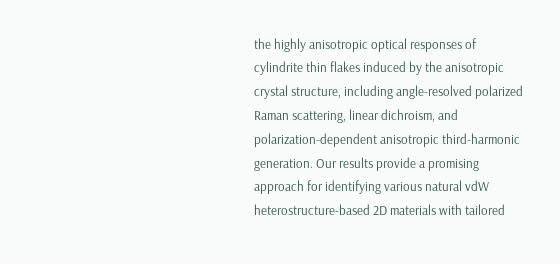the highly anisotropic optical responses of cylindrite thin flakes induced by the anisotropic crystal structure, including angle-resolved polarized Raman scattering, linear dichroism, and polarization-dependent anisotropic third-harmonic generation. Our results provide a promising approach for identifying various natural vdW heterostructure-based 2D materials with tailored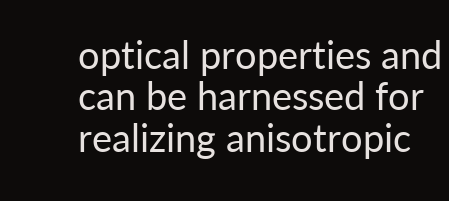optical properties and can be harnessed for realizing anisotropic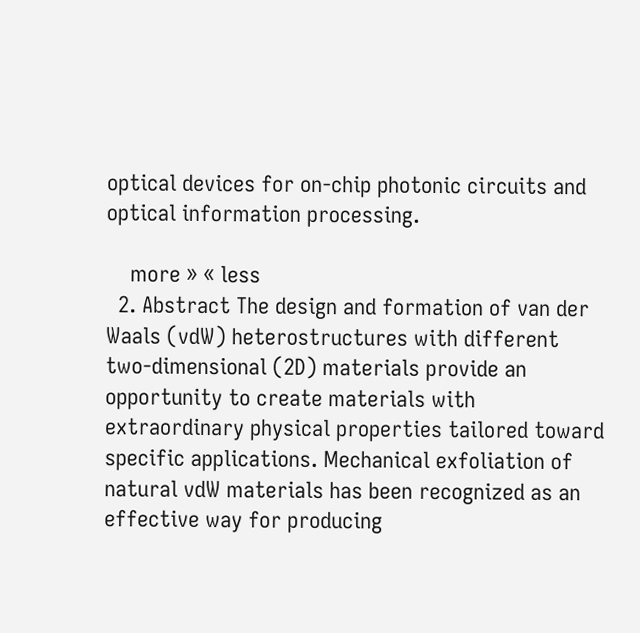optical devices for on-chip photonic circuits and optical information processing.

    more » « less
  2. Abstract The design and formation of van der Waals (vdW) heterostructures with different two-dimensional (2D) materials provide an opportunity to create materials with extraordinary physical properties tailored toward specific applications. Mechanical exfoliation of natural vdW materials has been recognized as an effective way for producing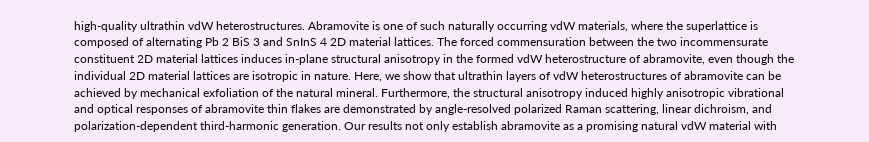high-quality ultrathin vdW heterostructures. Abramovite is one of such naturally occurring vdW materials, where the superlattice is composed of alternating Pb 2 BiS 3 and SnInS 4 2D material lattices. The forced commensuration between the two incommensurate constituent 2D material lattices induces in-plane structural anisotropy in the formed vdW heterostructure of abramovite, even though the individual 2D material lattices are isotropic in nature. Here, we show that ultrathin layers of vdW heterostructures of abramovite can be achieved by mechanical exfoliation of the natural mineral. Furthermore, the structural anisotropy induced highly anisotropic vibrational and optical responses of abramovite thin flakes are demonstrated by angle-resolved polarized Raman scattering, linear dichroism, and polarization-dependent third-harmonic generation. Our results not only establish abramovite as a promising natural vdW material with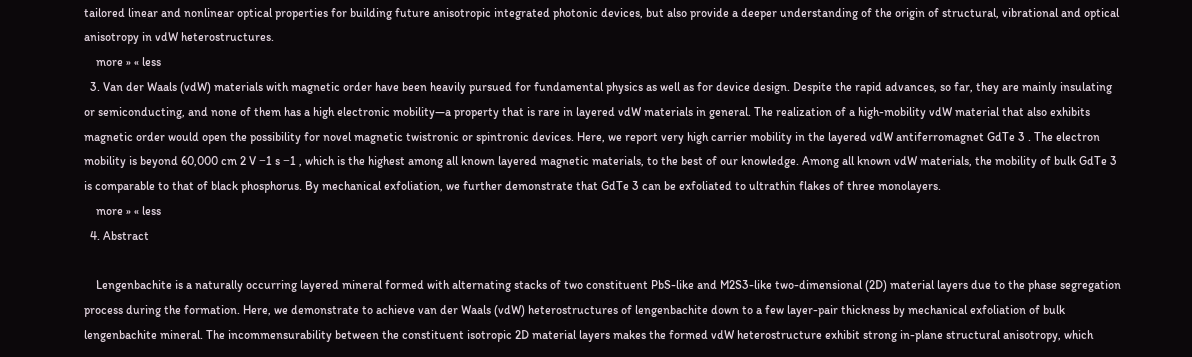tailored linear and nonlinear optical properties for building future anisotropic integrated photonic devices, but also provide a deeper understanding of the origin of structural, vibrational and optical anisotropy in vdW heterostructures.
    more » « less
  3. Van der Waals (vdW) materials with magnetic order have been heavily pursued for fundamental physics as well as for device design. Despite the rapid advances, so far, they are mainly insulating or semiconducting, and none of them has a high electronic mobility—a property that is rare in layered vdW materials in general. The realization of a high-mobility vdW material that also exhibits magnetic order would open the possibility for novel magnetic twistronic or spintronic devices. Here, we report very high carrier mobility in the layered vdW antiferromagnet GdTe 3 . The electron mobility is beyond 60,000 cm 2 V −1 s −1 , which is the highest among all known layered magnetic materials, to the best of our knowledge. Among all known vdW materials, the mobility of bulk GdTe 3 is comparable to that of black phosphorus. By mechanical exfoliation, we further demonstrate that GdTe 3 can be exfoliated to ultrathin flakes of three monolayers.
    more » « less
  4. Abstract

    Lengenbachite is a naturally occurring layered mineral formed with alternating stacks of two constituent PbS-like and M2S3-like two-dimensional (2D) material layers due to the phase segregation process during the formation. Here, we demonstrate to achieve van der Waals (vdW) heterostructures of lengenbachite down to a few layer-pair thickness by mechanical exfoliation of bulk lengenbachite mineral. The incommensurability between the constituent isotropic 2D material layers makes the formed vdW heterostructure exhibit strong in-plane structural anisotropy, which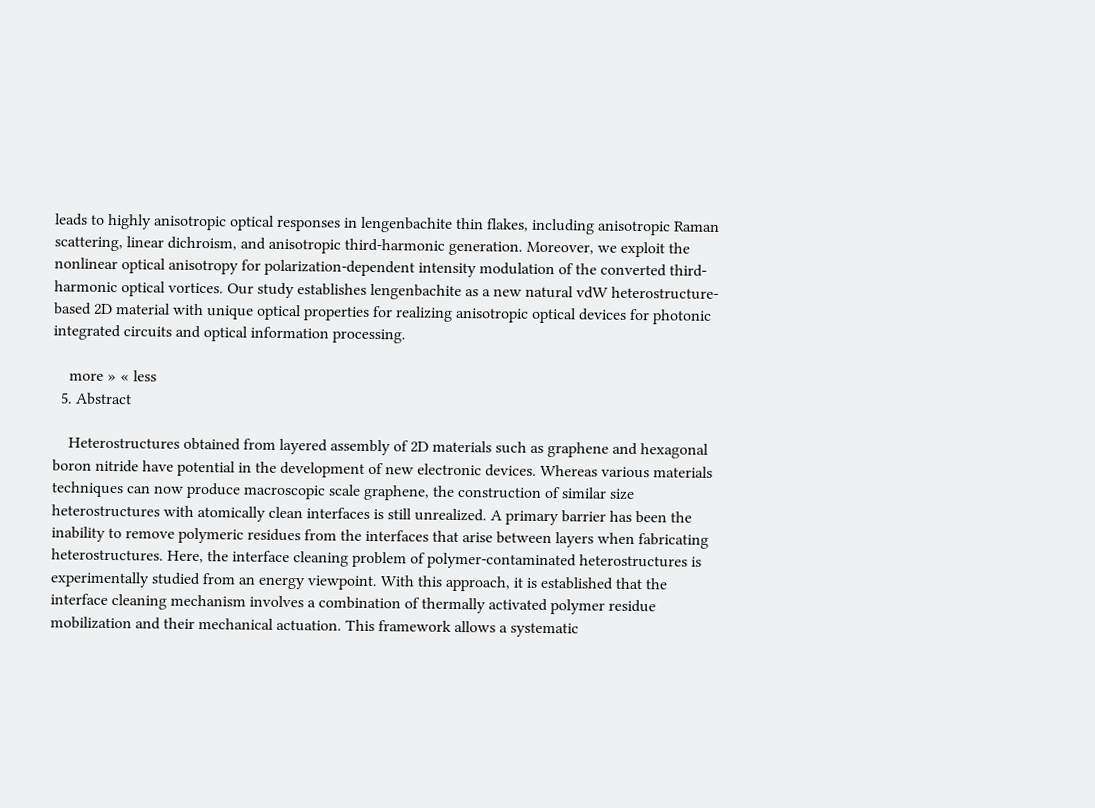leads to highly anisotropic optical responses in lengenbachite thin flakes, including anisotropic Raman scattering, linear dichroism, and anisotropic third-harmonic generation. Moreover, we exploit the nonlinear optical anisotropy for polarization-dependent intensity modulation of the converted third-harmonic optical vortices. Our study establishes lengenbachite as a new natural vdW heterostructure-based 2D material with unique optical properties for realizing anisotropic optical devices for photonic integrated circuits and optical information processing.

    more » « less
  5. Abstract

    Heterostructures obtained from layered assembly of 2D materials such as graphene and hexagonal boron nitride have potential in the development of new electronic devices. Whereas various materials techniques can now produce macroscopic scale graphene, the construction of similar size heterostructures with atomically clean interfaces is still unrealized. A primary barrier has been the inability to remove polymeric residues from the interfaces that arise between layers when fabricating heterostructures. Here, the interface cleaning problem of polymer‐contaminated heterostructures is experimentally studied from an energy viewpoint. With this approach, it is established that the interface cleaning mechanism involves a combination of thermally activated polymer residue mobilization and their mechanical actuation. This framework allows a systematic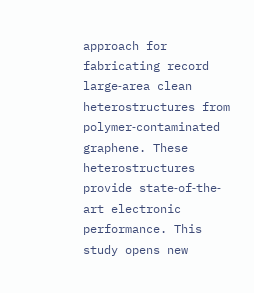approach for fabricating record large‐area clean heterostructures from polymer‐contaminated graphene. These heterostructures provide state‐of‐the‐art electronic performance. This study opens new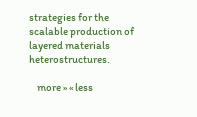strategies for the scalable production of layered materials heterostructures.

    more » « less